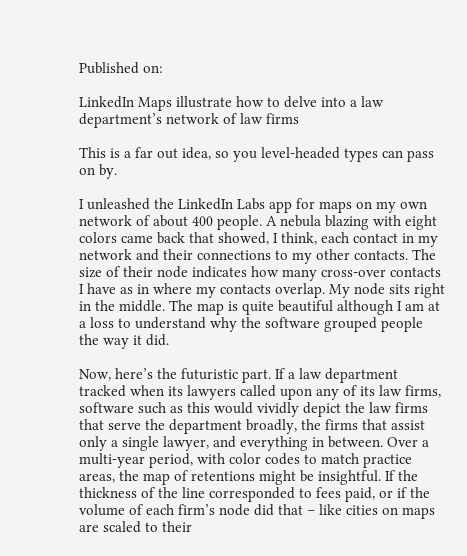Published on:

LinkedIn Maps illustrate how to delve into a law department’s network of law firms

This is a far out idea, so you level-headed types can pass on by.

I unleashed the LinkedIn Labs app for maps on my own network of about 400 people. A nebula blazing with eight colors came back that showed, I think, each contact in my network and their connections to my other contacts. The size of their node indicates how many cross-over contacts I have as in where my contacts overlap. My node sits right in the middle. The map is quite beautiful although I am at a loss to understand why the software grouped people the way it did.

Now, here’s the futuristic part. If a law department tracked when its lawyers called upon any of its law firms, software such as this would vividly depict the law firms that serve the department broadly, the firms that assist only a single lawyer, and everything in between. Over a multi-year period, with color codes to match practice areas, the map of retentions might be insightful. If the thickness of the line corresponded to fees paid, or if the volume of each firm’s node did that – like cities on maps are scaled to their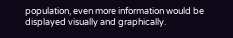population, even more information would be displayed visually and graphically.